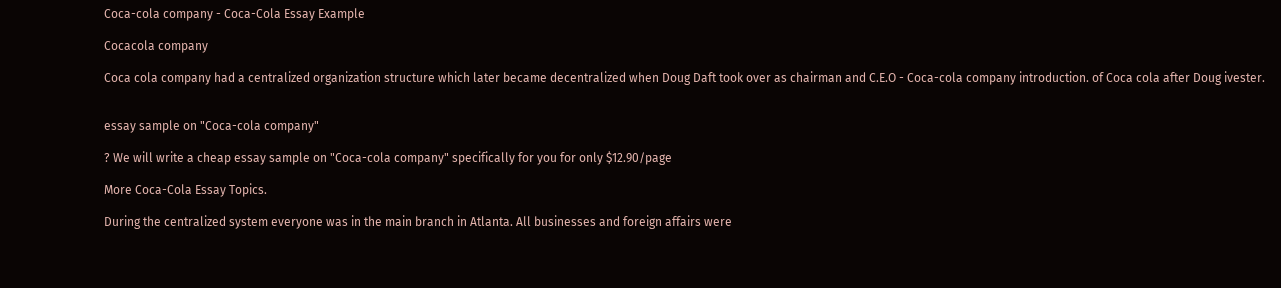Coca-cola company - Coca-Cola Essay Example

Cocacola company

Coca cola company had a centralized organization structure which later became decentralized when Doug Daft took over as chairman and C.E.O - Coca-cola company introduction. of Coca cola after Doug ivester.


essay sample on "Coca-cola company"

? We will write a cheap essay sample on "Coca-cola company" specifically for you for only $12.90/page

More Coca-Cola Essay Topics.

During the centralized system everyone was in the main branch in Atlanta. All businesses and foreign affairs were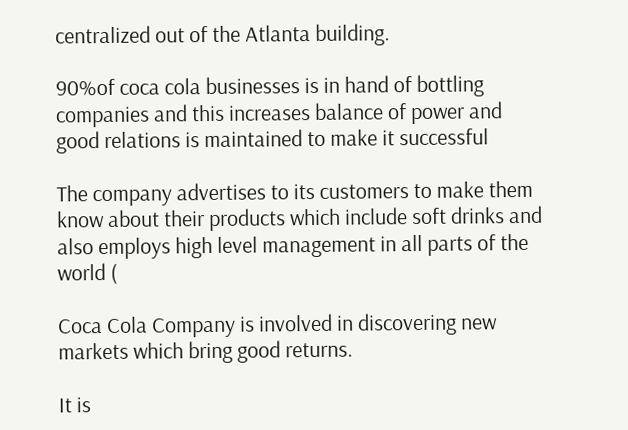centralized out of the Atlanta building.

90%of coca cola businesses is in hand of bottling companies and this increases balance of power and good relations is maintained to make it successful

The company advertises to its customers to make them know about their products which include soft drinks and also employs high level management in all parts of the world (

Coca Cola Company is involved in discovering new markets which bring good returns.

It is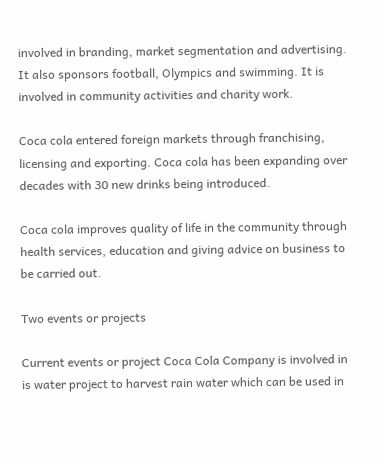involved in branding, market segmentation and advertising. It also sponsors football, Olympics and swimming. It is involved in community activities and charity work.

Coca cola entered foreign markets through franchising, licensing and exporting. Coca cola has been expanding over decades with 30 new drinks being introduced.

Coca cola improves quality of life in the community through health services, education and giving advice on business to be carried out.

Two events or projects

Current events or project Coca Cola Company is involved in is water project to harvest rain water which can be used in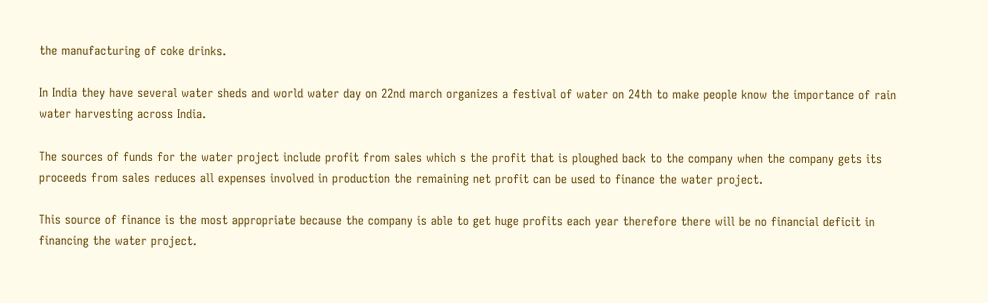the manufacturing of coke drinks.

In India they have several water sheds and world water day on 22nd march organizes a festival of water on 24th to make people know the importance of rain water harvesting across India.

The sources of funds for the water project include profit from sales which s the profit that is ploughed back to the company when the company gets its proceeds from sales reduces all expenses involved in production the remaining net profit can be used to finance the water project.

This source of finance is the most appropriate because the company is able to get huge profits each year therefore there will be no financial deficit in financing the water project.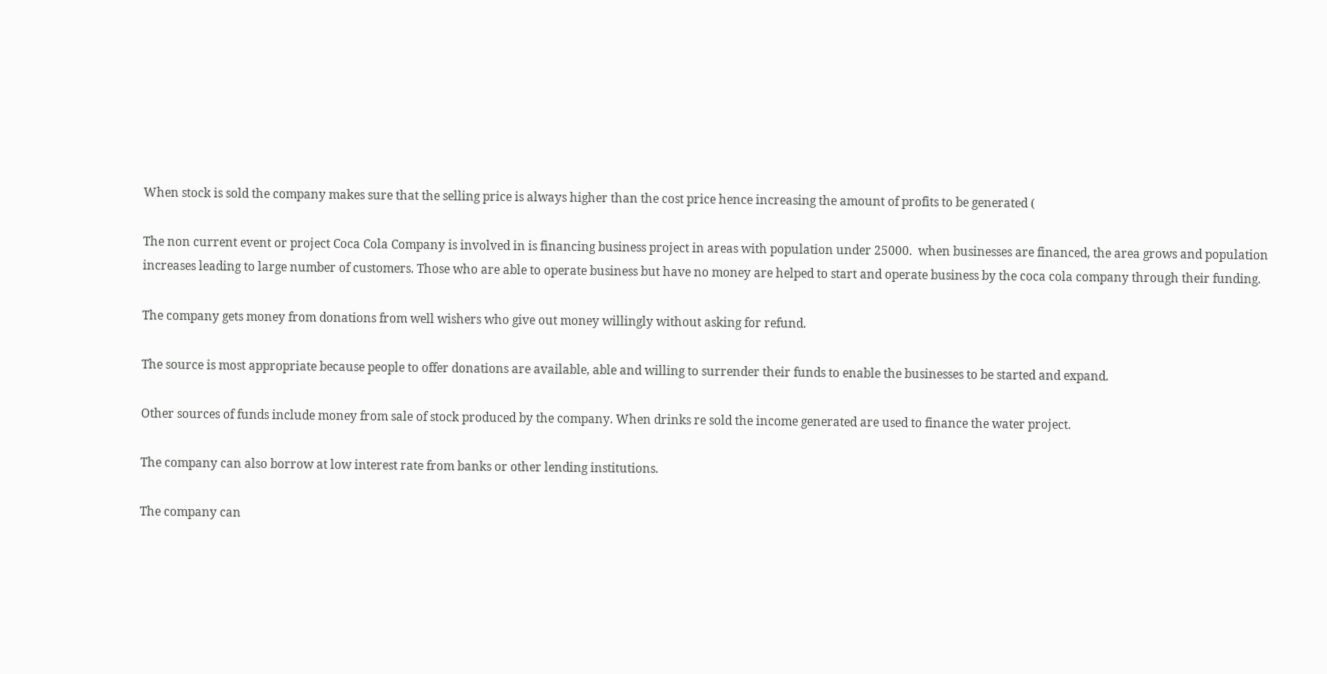When stock is sold the company makes sure that the selling price is always higher than the cost price hence increasing the amount of profits to be generated (

The non current event or project Coca Cola Company is involved in is financing business project in areas with population under 25000.  when businesses are financed, the area grows and population increases leading to large number of customers. Those who are able to operate business but have no money are helped to start and operate business by the coca cola company through their funding.

The company gets money from donations from well wishers who give out money willingly without asking for refund.

The source is most appropriate because people to offer donations are available, able and willing to surrender their funds to enable the businesses to be started and expand.

Other sources of funds include money from sale of stock produced by the company. When drinks re sold the income generated are used to finance the water project.

The company can also borrow at low interest rate from banks or other lending institutions.

The company can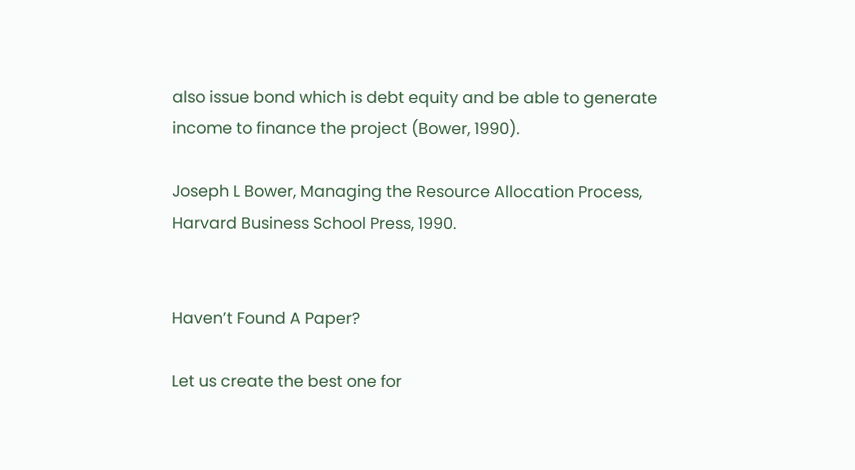also issue bond which is debt equity and be able to generate income to finance the project (Bower, 1990).

Joseph L Bower, Managing the Resource Allocation Process, Harvard Business School Press, 1990.


Haven’t Found A Paper?

Let us create the best one for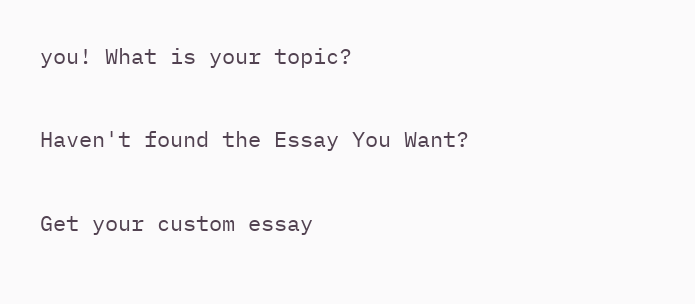you! What is your topic?

Haven't found the Essay You Want?

Get your custom essay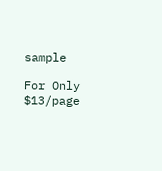sample

For Only $13/page